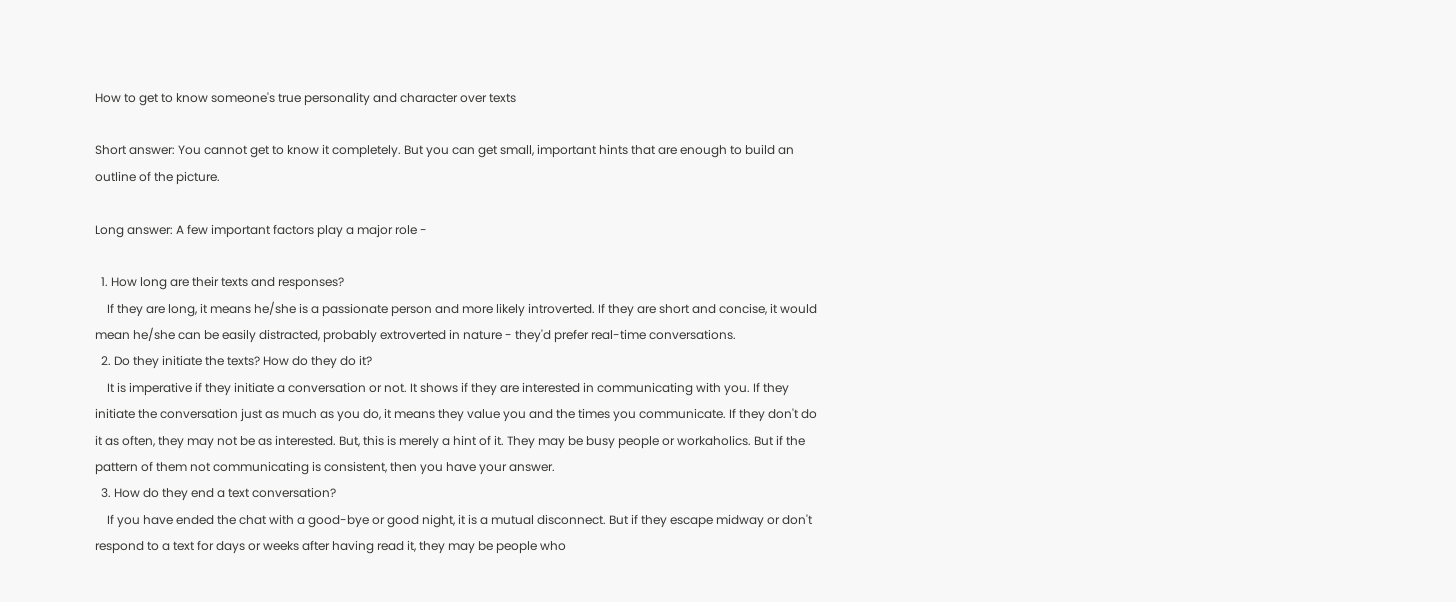How to get to know someone's true personality and character over texts

Short answer: You cannot get to know it completely. But you can get small, important hints that are enough to build an outline of the picture.

Long answer: A few important factors play a major role -

  1. How long are their texts and responses?
    If they are long, it means he/she is a passionate person and more likely introverted. If they are short and concise, it would mean he/she can be easily distracted, probably extroverted in nature - they'd prefer real-time conversations.
  2. Do they initiate the texts? How do they do it?
    It is imperative if they initiate a conversation or not. It shows if they are interested in communicating with you. If they initiate the conversation just as much as you do, it means they value you and the times you communicate. If they don't do it as often, they may not be as interested. But, this is merely a hint of it. They may be busy people or workaholics. But if the pattern of them not communicating is consistent, then you have your answer.
  3. How do they end a text conversation?
    If you have ended the chat with a good-bye or good night, it is a mutual disconnect. But if they escape midway or don't respond to a text for days or weeks after having read it, they may be people who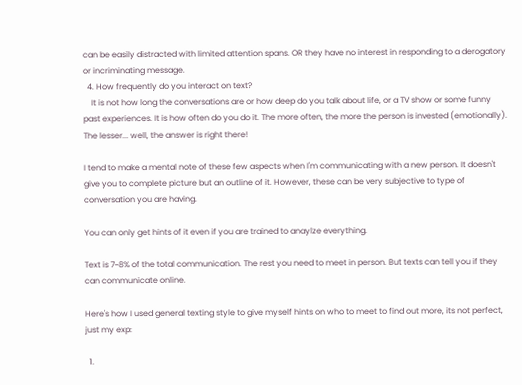can be easily distracted with limited attention spans. OR they have no interest in responding to a derogatory or incriminating message.
  4. How frequently do you interact on text?
    It is not how long the conversations are or how deep do you talk about life, or a TV show or some funny past experiences. It is how often do you do it. The more often, the more the person is invested (emotionally). The lesser... well, the answer is right there!

I tend to make a mental note of these few aspects when I'm communicating with a new person. It doesn't give you to complete picture but an outline of it. However, these can be very subjective to type of conversation you are having.

You can only get hints of it even if you are trained to anaylze everything.

Text is 7~8% of the total communication. The rest you need to meet in person. But texts can tell you if they can communicate online.

Here's how I used general texting style to give myself hints on who to meet to find out more, its not perfect, just my exp:

  1.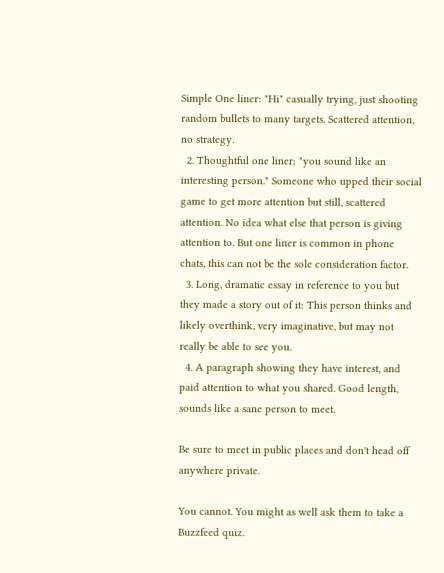Simple One liner: "Hi" casually trying, just shooting random bullets to many targets. Scattered attention, no strategy.
  2. Thoughtful one liner: "you sound like an interesting person." Someone who upped their social game to get more attention but still, scattered attention. No idea what else that person is giving attention to. But one liner is common in phone chats, this can not be the sole consideration factor.
  3. Long, dramatic essay in reference to you but they made a story out of it: This person thinks and likely overthink, very imaginative, but may not really be able to see you.
  4. A paragraph showing they have interest, and paid attention to what you shared. Good length, sounds like a sane person to meet.

Be sure to meet in public places and don't head off anywhere private.

You cannot. You might as well ask them to take a Buzzfeed quiz.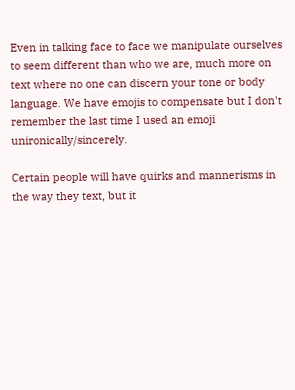Even in talking face to face we manipulate ourselves to seem different than who we are, much more on text where no one can discern your tone or body language. We have emojis to compensate but I don't remember the last time I used an emoji unironically/sincerely.

Certain people will have quirks and mannerisms in the way they text, but it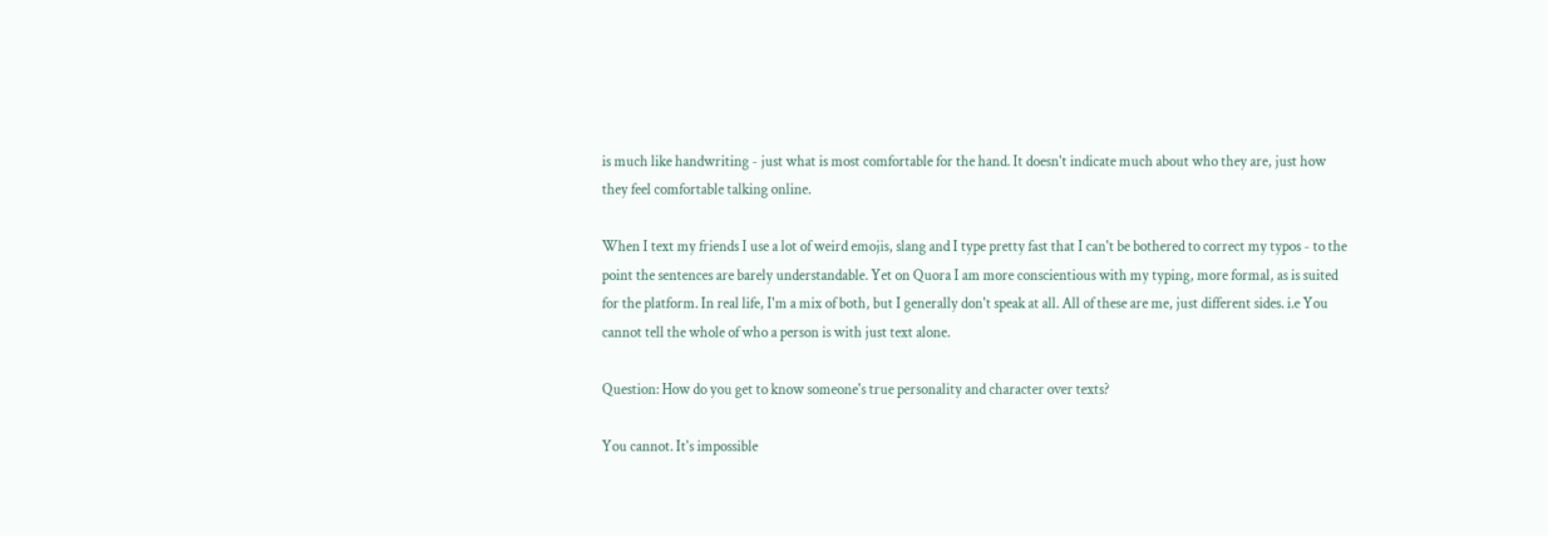is much like handwriting - just what is most comfortable for the hand. It doesn't indicate much about who they are, just how they feel comfortable talking online.

When I text my friends I use a lot of weird emojis, slang and I type pretty fast that I can't be bothered to correct my typos - to the point the sentences are barely understandable. Yet on Quora I am more conscientious with my typing, more formal, as is suited for the platform. In real life, I'm a mix of both, but I generally don't speak at all. All of these are me, just different sides. i.e You cannot tell the whole of who a person is with just text alone.

Question: How do you get to know someone's true personality and character over texts?

You cannot. It's impossible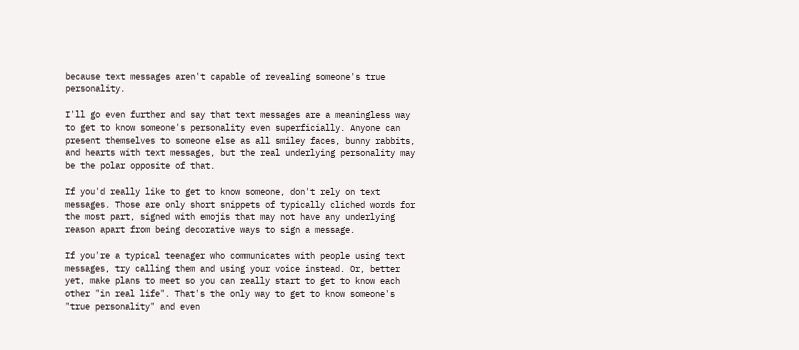because text messages aren't capable of revealing someone's true personality.

I'll go even further and say that text messages are a meaningless way to get to know someone's personality even superficially. Anyone can present themselves to someone else as all smiley faces, bunny rabbits, and hearts with text messages, but the real underlying personality may be the polar opposite of that.

If you'd really like to get to know someone, don't rely on text messages. Those are only short snippets of typically cliched words for the most part, signed with emojis that may not have any underlying reason apart from being decorative ways to sign a message.

If you're a typical teenager who communicates with people using text messages, try calling them and using your voice instead. Or, better yet, make plans to meet so you can really start to get to know each other "in real life". That's the only way to get to know someone's "true personality" and even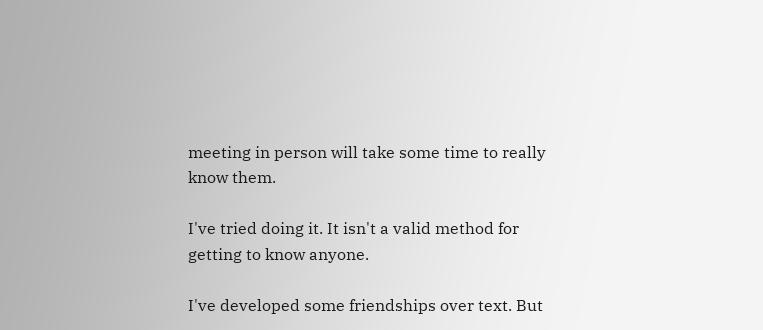meeting in person will take some time to really know them.

I've tried doing it. It isn't a valid method for getting to know anyone.

I've developed some friendships over text. But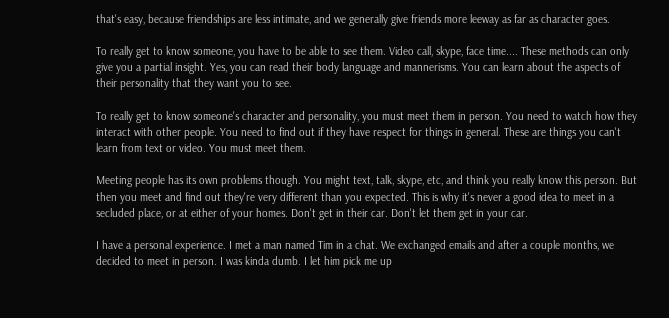that's easy, because friendships are less intimate, and we generally give friends more leeway as far as character goes.

To really get to know someone, you have to be able to see them. Video call, skype, face time.... These methods can only give you a partial insight. Yes, you can read their body language and mannerisms. You can learn about the aspects of their personality that they want you to see.

To really get to know someone's character and personality, you must meet them in person. You need to watch how they interact with other people. You need to find out if they have respect for things in general. These are things you can't learn from text or video. You must meet them.

Meeting people has its own problems though. You might text, talk, skype, etc, and think you really know this person. But then you meet and find out they're very different than you expected. This is why it's never a good idea to meet in a secluded place, or at either of your homes. Don't get in their car. Don't let them get in your car.

I have a personal experience. I met a man named Tim in a chat. We exchanged emails and after a couple months, we decided to meet in person. I was kinda dumb. I let him pick me up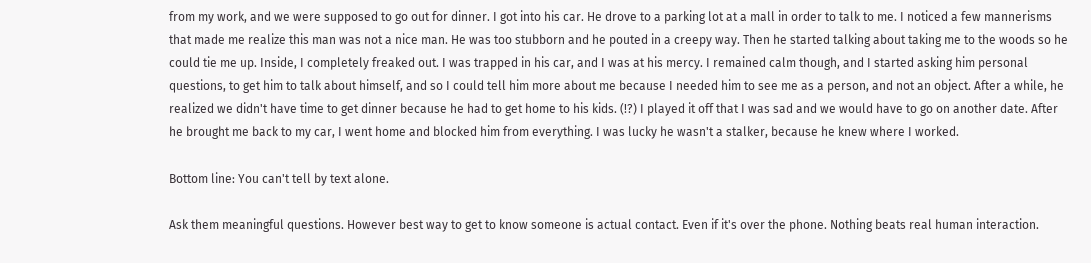from my work, and we were supposed to go out for dinner. I got into his car. He drove to a parking lot at a mall in order to talk to me. I noticed a few mannerisms that made me realize this man was not a nice man. He was too stubborn and he pouted in a creepy way. Then he started talking about taking me to the woods so he could tie me up. Inside, I completely freaked out. I was trapped in his car, and I was at his mercy. I remained calm though, and I started asking him personal questions, to get him to talk about himself, and so I could tell him more about me because I needed him to see me as a person, and not an object. After a while, he realized we didn't have time to get dinner because he had to get home to his kids. (!?) I played it off that I was sad and we would have to go on another date. After he brought me back to my car, I went home and blocked him from everything. I was lucky he wasn't a stalker, because he knew where I worked.

Bottom line: You can't tell by text alone.

Ask them meaningful questions. However best way to get to know someone is actual contact. Even if it's over the phone. Nothing beats real human interaction.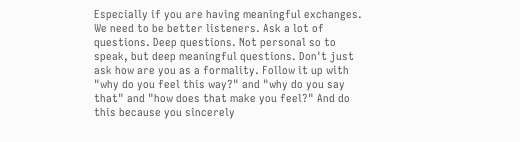Especially if you are having meaningful exchanges. We need to be better listeners. Ask a lot of questions. Deep questions. Not personal so to speak, but deep meaningful questions. Don't just ask how are you as a formality. Follow it up with "why do you feel this way?" and "why do you say that" and "how does that make you feel?" And do this because you sincerely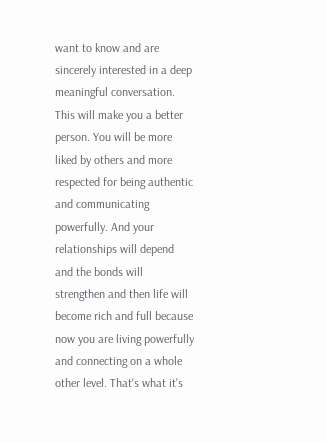want to know and are sincerely interested in a deep meaningful conversation. This will make you a better person. You will be more liked by others and more respected for being authentic and communicating powerfully. And your relationships will depend and the bonds will strengthen and then life will become rich and full because now you are living powerfully and connecting on a whole other level. That's what it's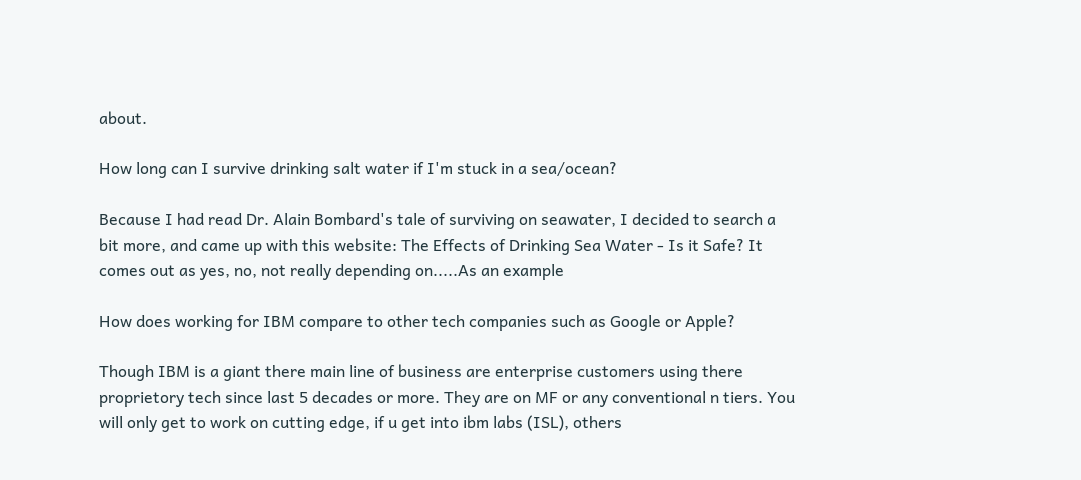about.

How long can I survive drinking salt water if I'm stuck in a sea/ocean?

Because I had read Dr. Alain Bombard's tale of surviving on seawater, I decided to search a bit more, and came up with this website: The Effects of Drinking Sea Water - Is it Safe? It comes out as yes, no, not really depending on.....As an example

How does working for IBM compare to other tech companies such as Google or Apple?

Though IBM is a giant there main line of business are enterprise customers using there proprietory tech since last 5 decades or more. They are on MF or any conventional n tiers. You will only get to work on cutting edge, if u get into ibm labs (ISL), others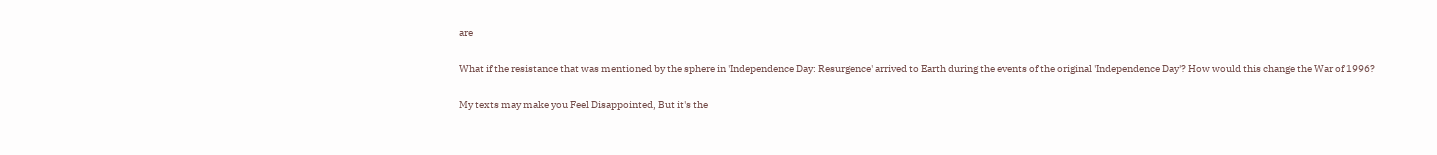are

What if the resistance that was mentioned by the sphere in 'Independence Day: Resurgence' arrived to Earth during the events of the original 'Independence Day'? How would this change the War of 1996?

My texts may make you Feel Disappointed, But it's the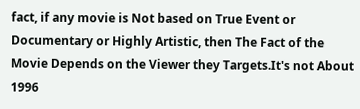fact, if any movie is Not based on True Event or Documentary or Highly Artistic, then The Fact of the Movie Depends on the Viewer they Targets.It's not About 1996